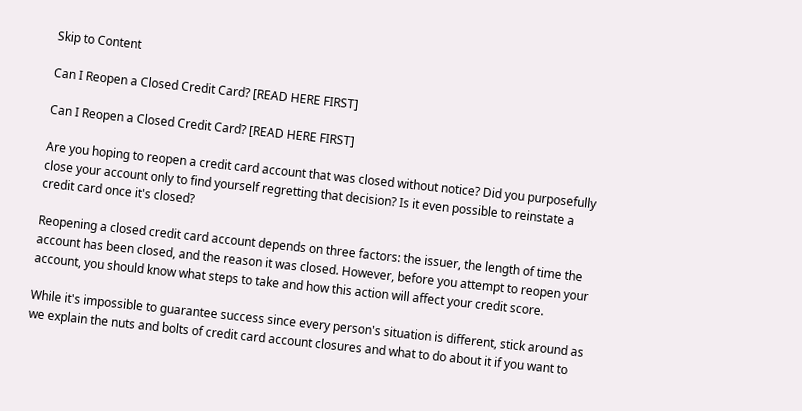Skip to Content

Can I Reopen a Closed Credit Card? [READ HERE FIRST]

Can I Reopen a Closed Credit Card? [READ HERE FIRST]

Are you hoping to reopen a credit card account that was closed without notice? Did you purposefully close your account only to find yourself regretting that decision? Is it even possible to reinstate a credit card once it's closed?

Reopening a closed credit card account depends on three factors: the issuer, the length of time the account has been closed, and the reason it was closed. However, before you attempt to reopen your account, you should know what steps to take and how this action will affect your credit score.

While it's impossible to guarantee success since every person's situation is different, stick around as we explain the nuts and bolts of credit card account closures and what to do about it if you want to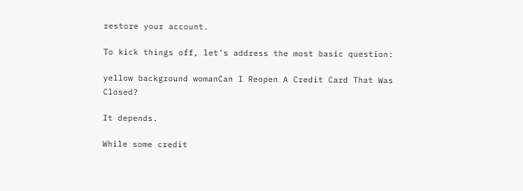restore your account.

To kick things off, let's address the most basic question:

yellow background womanCan I Reopen A Credit Card That Was Closed?

It depends.

While some credit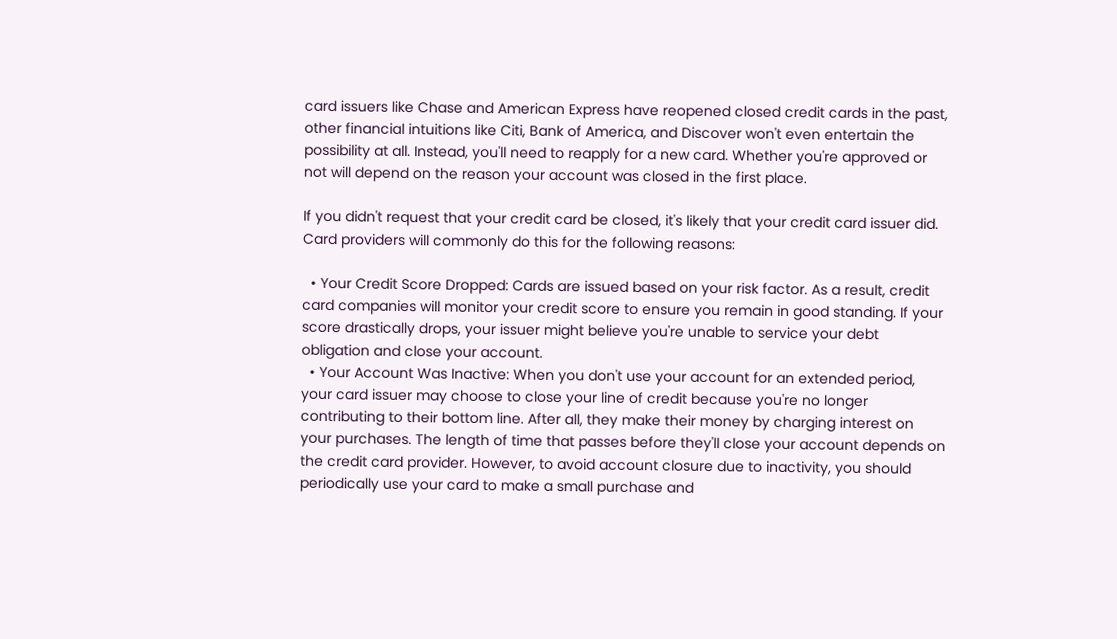card issuers like Chase and American Express have reopened closed credit cards in the past, other financial intuitions like Citi, Bank of America, and Discover won't even entertain the possibility at all. Instead, you'll need to reapply for a new card. Whether you're approved or not will depend on the reason your account was closed in the first place.

If you didn't request that your credit card be closed, it's likely that your credit card issuer did. Card providers will commonly do this for the following reasons:

  • Your Credit Score Dropped: Cards are issued based on your risk factor. As a result, credit card companies will monitor your credit score to ensure you remain in good standing. If your score drastically drops, your issuer might believe you're unable to service your debt obligation and close your account.
  • Your Account Was Inactive: When you don't use your account for an extended period, your card issuer may choose to close your line of credit because you're no longer contributing to their bottom line. After all, they make their money by charging interest on your purchases. The length of time that passes before they'll close your account depends on the credit card provider. However, to avoid account closure due to inactivity, you should periodically use your card to make a small purchase and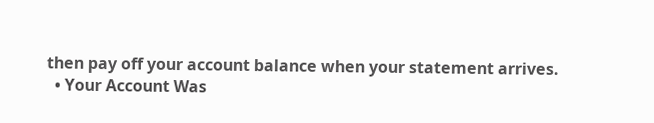then pay off your account balance when your statement arrives.
  • Your Account Was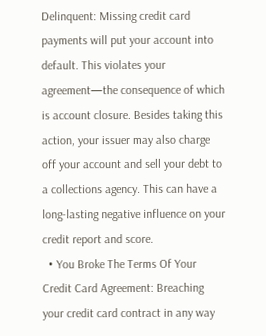Delinquent: Missing credit card payments will put your account into default. This violates your agreement—the consequence of which is account closure. Besides taking this action, your issuer may also charge off your account and sell your debt to a collections agency. This can have a long-lasting negative influence on your credit report and score.
  • You Broke The Terms Of Your Credit Card Agreement: Breaching your credit card contract in any way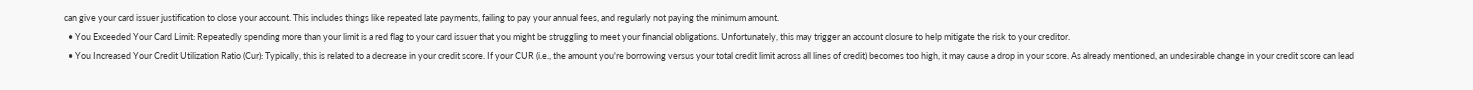can give your card issuer justification to close your account. This includes things like repeated late payments, failing to pay your annual fees, and regularly not paying the minimum amount.
  • You Exceeded Your Card Limit: Repeatedly spending more than your limit is a red flag to your card issuer that you might be struggling to meet your financial obligations. Unfortunately, this may trigger an account closure to help mitigate the risk to your creditor.
  • You Increased Your Credit Utilization Ratio (Cur): Typically, this is related to a decrease in your credit score. If your CUR (i.e., the amount you're borrowing versus your total credit limit across all lines of credit) becomes too high, it may cause a drop in your score. As already mentioned, an undesirable change in your credit score can lead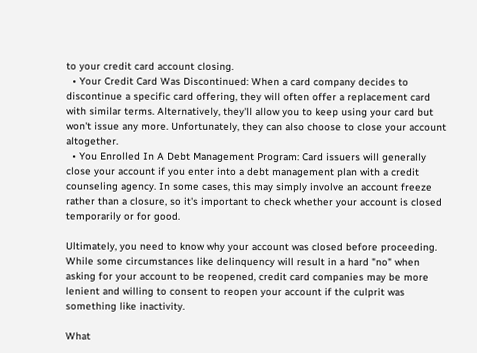to your credit card account closing.
  • Your Credit Card Was Discontinued: When a card company decides to discontinue a specific card offering, they will often offer a replacement card with similar terms. Alternatively, they'll allow you to keep using your card but won't issue any more. Unfortunately, they can also choose to close your account altogether.
  • You Enrolled In A Debt Management Program: Card issuers will generally close your account if you enter into a debt management plan with a credit counseling agency. In some cases, this may simply involve an account freeze rather than a closure, so it's important to check whether your account is closed temporarily or for good.

Ultimately, you need to know why your account was closed before proceeding. While some circumstances like delinquency will result in a hard "no" when asking for your account to be reopened, credit card companies may be more lenient and willing to consent to reopen your account if the culprit was something like inactivity.

What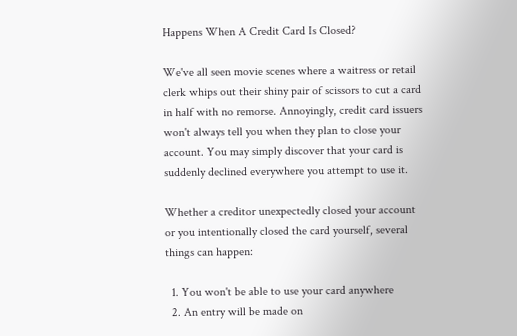Happens When A Credit Card Is Closed?

We've all seen movie scenes where a waitress or retail clerk whips out their shiny pair of scissors to cut a card in half with no remorse. Annoyingly, credit card issuers won't always tell you when they plan to close your account. You may simply discover that your card is suddenly declined everywhere you attempt to use it.

Whether a creditor unexpectedly closed your account or you intentionally closed the card yourself, several things can happen:

  1. You won't be able to use your card anywhere
  2. An entry will be made on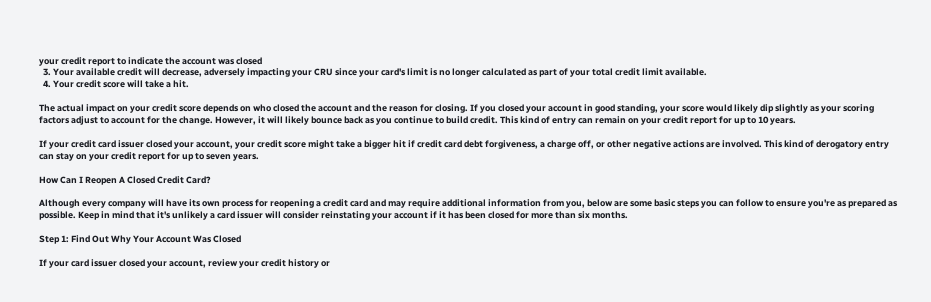your credit report to indicate the account was closed
  3. Your available credit will decrease, adversely impacting your CRU since your card's limit is no longer calculated as part of your total credit limit available.
  4. Your credit score will take a hit.

The actual impact on your credit score depends on who closed the account and the reason for closing. If you closed your account in good standing, your score would likely dip slightly as your scoring factors adjust to account for the change. However, it will likely bounce back as you continue to build credit. This kind of entry can remain on your credit report for up to 10 years.

If your credit card issuer closed your account, your credit score might take a bigger hit if credit card debt forgiveness, a charge off, or other negative actions are involved. This kind of derogatory entry can stay on your credit report for up to seven years.

How Can I Reopen A Closed Credit Card?

Although every company will have its own process for reopening a credit card and may require additional information from you, below are some basic steps you can follow to ensure you're as prepared as possible. Keep in mind that it's unlikely a card issuer will consider reinstating your account if it has been closed for more than six months.

Step 1: Find Out Why Your Account Was Closed

If your card issuer closed your account, review your credit history or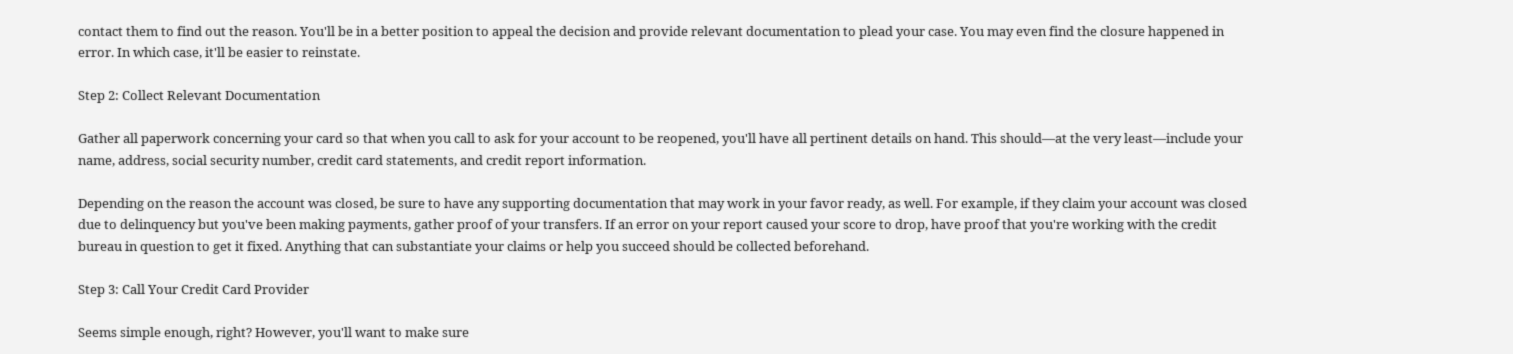contact them to find out the reason. You'll be in a better position to appeal the decision and provide relevant documentation to plead your case. You may even find the closure happened in error. In which case, it'll be easier to reinstate.

Step 2: Collect Relevant Documentation

Gather all paperwork concerning your card so that when you call to ask for your account to be reopened, you'll have all pertinent details on hand. This should—at the very least—include your name, address, social security number, credit card statements, and credit report information.

Depending on the reason the account was closed, be sure to have any supporting documentation that may work in your favor ready, as well. For example, if they claim your account was closed due to delinquency but you've been making payments, gather proof of your transfers. If an error on your report caused your score to drop, have proof that you're working with the credit bureau in question to get it fixed. Anything that can substantiate your claims or help you succeed should be collected beforehand.

Step 3: Call Your Credit Card Provider

Seems simple enough, right? However, you'll want to make sure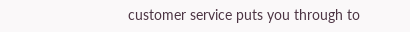customer service puts you through to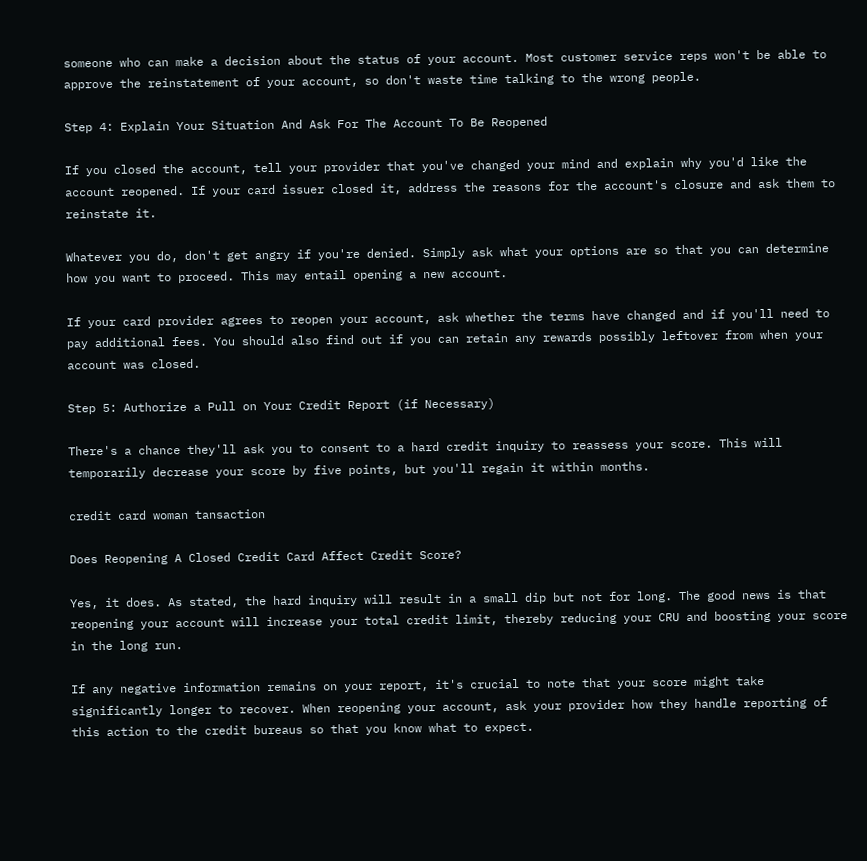someone who can make a decision about the status of your account. Most customer service reps won't be able to approve the reinstatement of your account, so don't waste time talking to the wrong people.

Step 4: Explain Your Situation And Ask For The Account To Be Reopened

If you closed the account, tell your provider that you've changed your mind and explain why you'd like the account reopened. If your card issuer closed it, address the reasons for the account's closure and ask them to reinstate it.

Whatever you do, don't get angry if you're denied. Simply ask what your options are so that you can determine how you want to proceed. This may entail opening a new account.

If your card provider agrees to reopen your account, ask whether the terms have changed and if you'll need to pay additional fees. You should also find out if you can retain any rewards possibly leftover from when your account was closed.

Step 5: Authorize a Pull on Your Credit Report (if Necessary)

There's a chance they'll ask you to consent to a hard credit inquiry to reassess your score. This will temporarily decrease your score by five points, but you'll regain it within months.

credit card woman tansaction

Does Reopening A Closed Credit Card Affect Credit Score?

Yes, it does. As stated, the hard inquiry will result in a small dip but not for long. The good news is that reopening your account will increase your total credit limit, thereby reducing your CRU and boosting your score in the long run.

If any negative information remains on your report, it's crucial to note that your score might take significantly longer to recover. When reopening your account, ask your provider how they handle reporting of this action to the credit bureaus so that you know what to expect.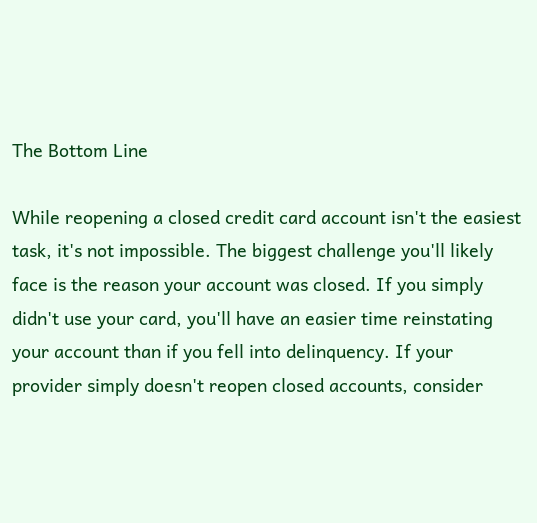The Bottom Line

While reopening a closed credit card account isn't the easiest task, it's not impossible. The biggest challenge you'll likely face is the reason your account was closed. If you simply didn't use your card, you'll have an easier time reinstating your account than if you fell into delinquency. If your provider simply doesn't reopen closed accounts, consider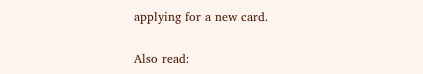applying for a new card.

Also read: